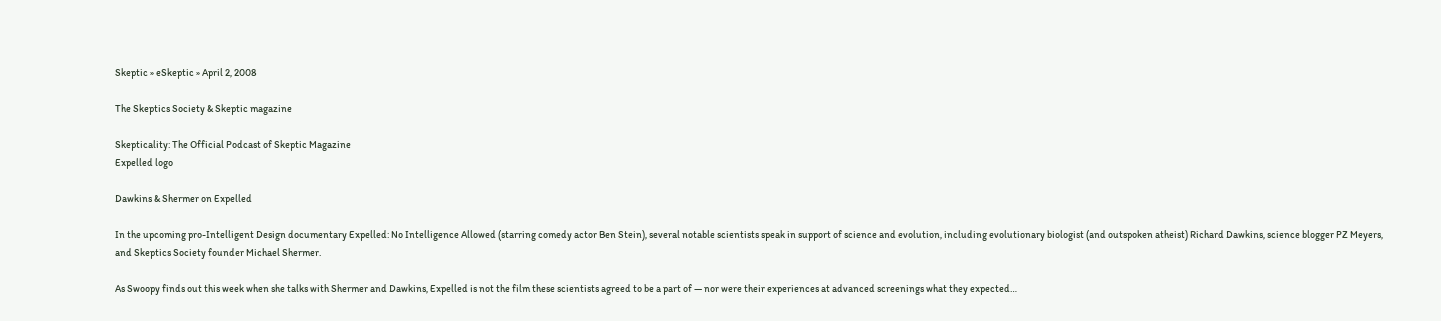Skeptic » eSkeptic » April 2, 2008

The Skeptics Society & Skeptic magazine

Skepticality: The Official Podcast of Skeptic Magazine
Expelled logo

Dawkins & Shermer on Expelled

In the upcoming pro-Intelligent Design documentary Expelled: No Intelligence Allowed (starring comedy actor Ben Stein), several notable scientists speak in support of science and evolution, including evolutionary biologist (and outspoken atheist) Richard Dawkins, science blogger PZ Meyers, and Skeptics Society founder Michael Shermer.

As Swoopy finds out this week when she talks with Shermer and Dawkins, Expelled is not the film these scientists agreed to be a part of — nor were their experiences at advanced screenings what they expected…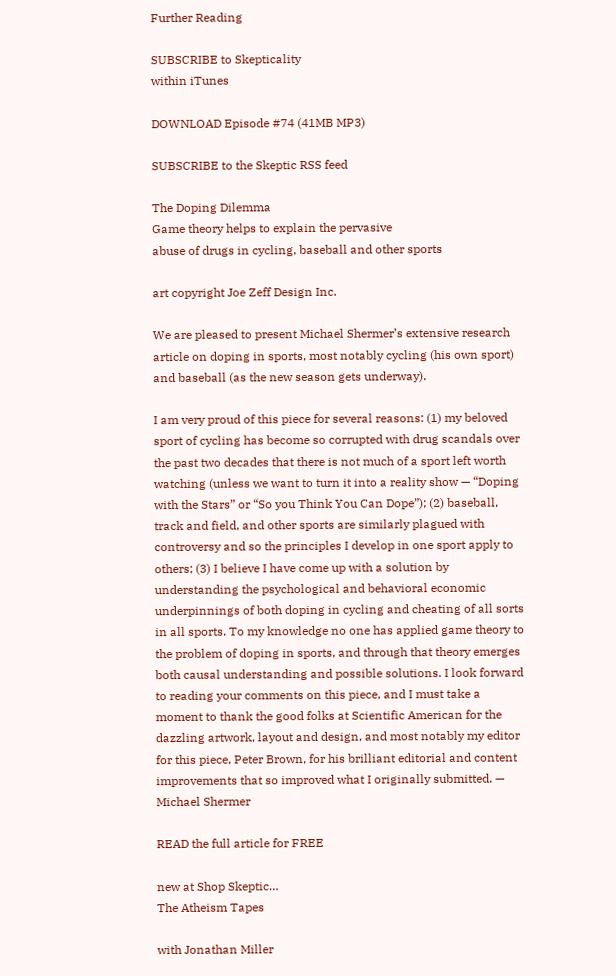Further Reading

SUBSCRIBE to Skepticality
within iTunes

DOWNLOAD Episode #74 (41MB MP3)

SUBSCRIBE to the Skeptic RSS feed

The Doping Dilemma
Game theory helps to explain the pervasive
abuse of drugs in cycling, baseball and other sports

art copyright Joe Zeff Design Inc.

We are pleased to present Michael Shermer’s extensive research article on doping in sports, most notably cycling (his own sport) and baseball (as the new season gets underway).

I am very proud of this piece for several reasons: (1) my beloved sport of cycling has become so corrupted with drug scandals over the past two decades that there is not much of a sport left worth watching (unless we want to turn it into a reality show — “Doping with the Stars” or “So you Think You Can Dope”); (2) baseball, track and field, and other sports are similarly plagued with controversy and so the principles I develop in one sport apply to others; (3) I believe I have come up with a solution by understanding the psychological and behavioral economic underpinnings of both doping in cycling and cheating of all sorts in all sports. To my knowledge no one has applied game theory to the problem of doping in sports, and through that theory emerges both causal understanding and possible solutions. I look forward to reading your comments on this piece, and I must take a moment to thank the good folks at Scientific American for the dazzling artwork, layout and design, and most notably my editor for this piece, Peter Brown, for his brilliant editorial and content improvements that so improved what I originally submitted. — Michael Shermer

READ the full article for FREE

new at Shop Skeptic…
The Atheism Tapes

with Jonathan Miller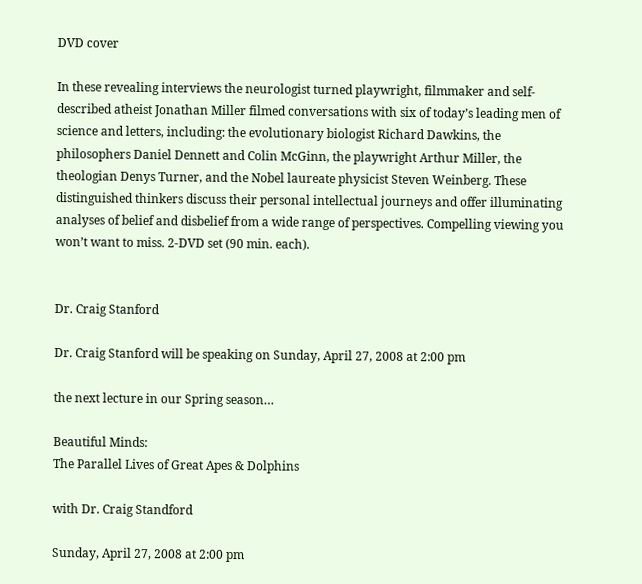DVD cover

In these revealing interviews the neurologist turned playwright, filmmaker and self-described atheist Jonathan Miller filmed conversations with six of today’s leading men of science and letters, including: the evolutionary biologist Richard Dawkins, the philosophers Daniel Dennett and Colin McGinn, the playwright Arthur Miller, the theologian Denys Turner, and the Nobel laureate physicist Steven Weinberg. These distinguished thinkers discuss their personal intellectual journeys and offer illuminating analyses of belief and disbelief from a wide range of perspectives. Compelling viewing you won’t want to miss. 2-DVD set (90 min. each).


Dr. Craig Stanford

Dr. Craig Stanford will be speaking on Sunday, April 27, 2008 at 2:00 pm

the next lecture in our Spring season…

Beautiful Minds:
The Parallel Lives of Great Apes & Dolphins

with Dr. Craig Standford

Sunday, April 27, 2008 at 2:00 pm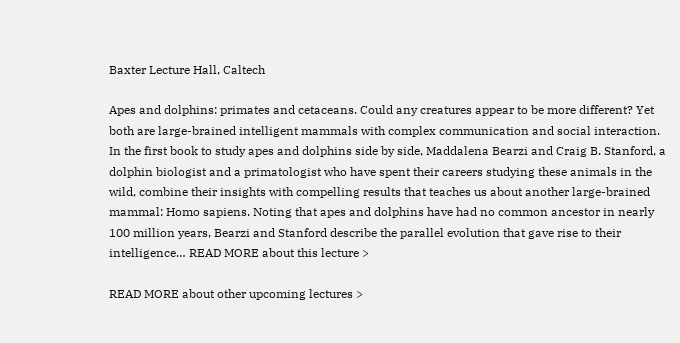Baxter Lecture Hall, Caltech

Apes and dolphins: primates and cetaceans. Could any creatures appear to be more different? Yet both are large-brained intelligent mammals with complex communication and social interaction. In the first book to study apes and dolphins side by side, Maddalena Bearzi and Craig B. Stanford, a dolphin biologist and a primatologist who have spent their careers studying these animals in the wild, combine their insights with compelling results that teaches us about another large-brained mammal: Homo sapiens. Noting that apes and dolphins have had no common ancestor in nearly 100 million years, Bearzi and Stanford describe the parallel evolution that gave rise to their intelligence… READ MORE about this lecture >

READ MORE about other upcoming lectures >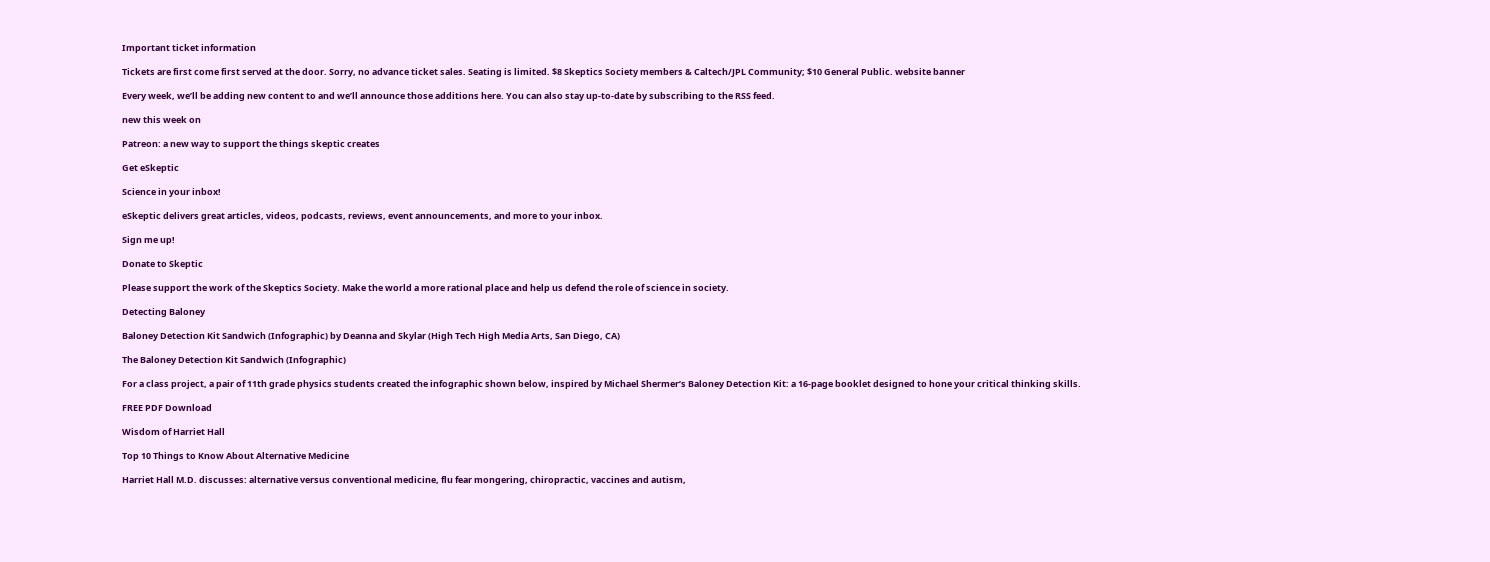Important ticket information

Tickets are first come first served at the door. Sorry, no advance ticket sales. Seating is limited. $8 Skeptics Society members & Caltech/JPL Community; $10 General Public. website banner

Every week, we’ll be adding new content to and we’ll announce those additions here. You can also stay up-to-date by subscribing to the RSS feed.

new this week on

Patreon: a new way to support the things skeptic creates

Get eSkeptic

Science in your inbox!

eSkeptic delivers great articles, videos, podcasts, reviews, event announcements, and more to your inbox.

Sign me up!

Donate to Skeptic

Please support the work of the Skeptics Society. Make the world a more rational place and help us defend the role of science in society.

Detecting Baloney

Baloney Detection Kit Sandwich (Infographic) by Deanna and Skylar (High Tech High Media Arts, San Diego, CA)

The Baloney Detection Kit Sandwich (Infographic)

For a class project, a pair of 11th grade physics students created the infographic shown below, inspired by Michael Shermer’s Baloney Detection Kit: a 16-page booklet designed to hone your critical thinking skills.

FREE PDF Download

Wisdom of Harriet Hall

Top 10 Things to Know About Alternative Medicine

Harriet Hall M.D. discusses: alternative versus conventional medicine, flu fear mongering, chiropractic, vaccines and autism,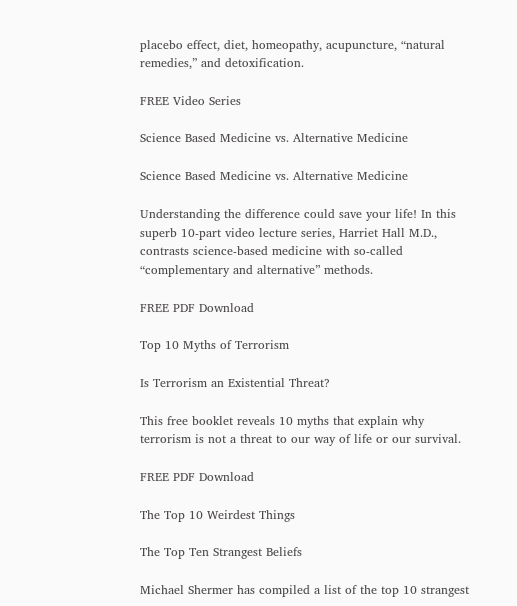placebo effect, diet, homeopathy, acupuncture, “natural remedies,” and detoxification.

FREE Video Series

Science Based Medicine vs. Alternative Medicine

Science Based Medicine vs. Alternative Medicine

Understanding the difference could save your life! In this superb 10-part video lecture series, Harriet Hall M.D., contrasts science-based medicine with so-called “complementary and alternative” methods.

FREE PDF Download

Top 10 Myths of Terrorism

Is Terrorism an Existential Threat?

This free booklet reveals 10 myths that explain why terrorism is not a threat to our way of life or our survival.

FREE PDF Download

The Top 10 Weirdest Things

The Top Ten Strangest Beliefs

Michael Shermer has compiled a list of the top 10 strangest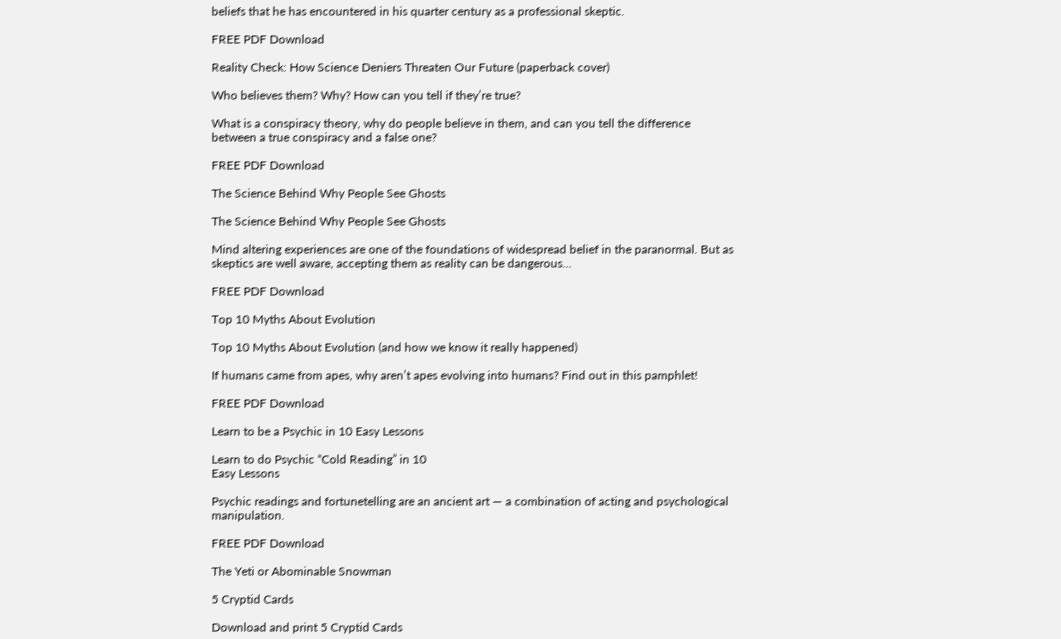beliefs that he has encountered in his quarter century as a professional skeptic.

FREE PDF Download

Reality Check: How Science Deniers Threaten Our Future (paperback cover)

Who believes them? Why? How can you tell if they’re true?

What is a conspiracy theory, why do people believe in them, and can you tell the difference between a true conspiracy and a false one?

FREE PDF Download

The Science Behind Why People See Ghosts

The Science Behind Why People See Ghosts

Mind altering experiences are one of the foundations of widespread belief in the paranormal. But as skeptics are well aware, accepting them as reality can be dangerous…

FREE PDF Download

Top 10 Myths About Evolution

Top 10 Myths About Evolution (and how we know it really happened)

If humans came from apes, why aren’t apes evolving into humans? Find out in this pamphlet!

FREE PDF Download

Learn to be a Psychic in 10 Easy Lessons

Learn to do Psychic “Cold Reading” in 10
Easy Lessons

Psychic readings and fortunetelling are an ancient art — a combination of acting and psychological manipulation.

FREE PDF Download

The Yeti or Abominable Snowman

5 Cryptid Cards

Download and print 5 Cryptid Cards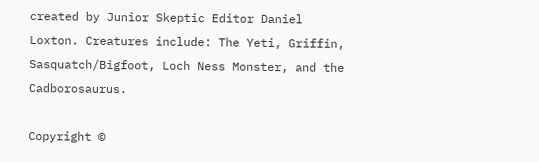created by Junior Skeptic Editor Daniel Loxton. Creatures include: The Yeti, Griffin, Sasquatch/Bigfoot, Loch Ness Monster, and the Cadborosaurus.

Copyright ©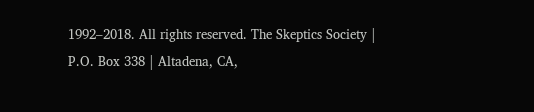1992–2018. All rights reserved. The Skeptics Society | P.O. Box 338 | Altadena, CA,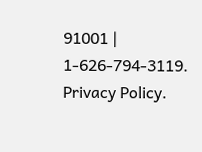91001 | 1-626-794-3119. Privacy Policy.